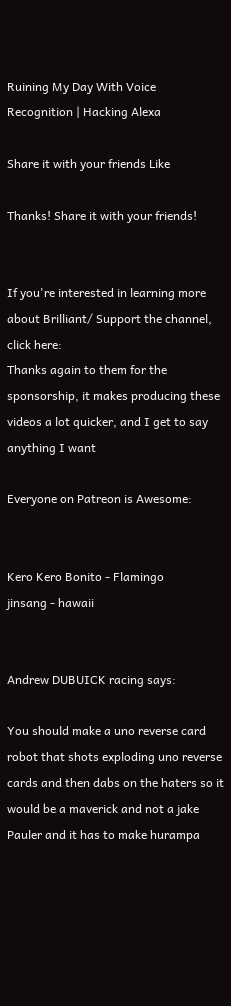Ruining My Day With Voice Recognition | Hacking Alexa

Share it with your friends Like

Thanks! Share it with your friends!


If you're interested in learning more about Brilliant/ Support the channel, click here:
Thanks again to them for the sponsorship, it makes producing these videos a lot quicker, and I get to say anything I want

Everyone on Patreon is Awesome:


Kero Kero Bonito - Flamingo
jinsang - hawaii


Andrew DUBUICK racing says:

You should make a uno reverse card robot that shots exploding uno reverse cards and then dabs on the haters so it would be a maverick and not a jake Pauler and it has to make hurampa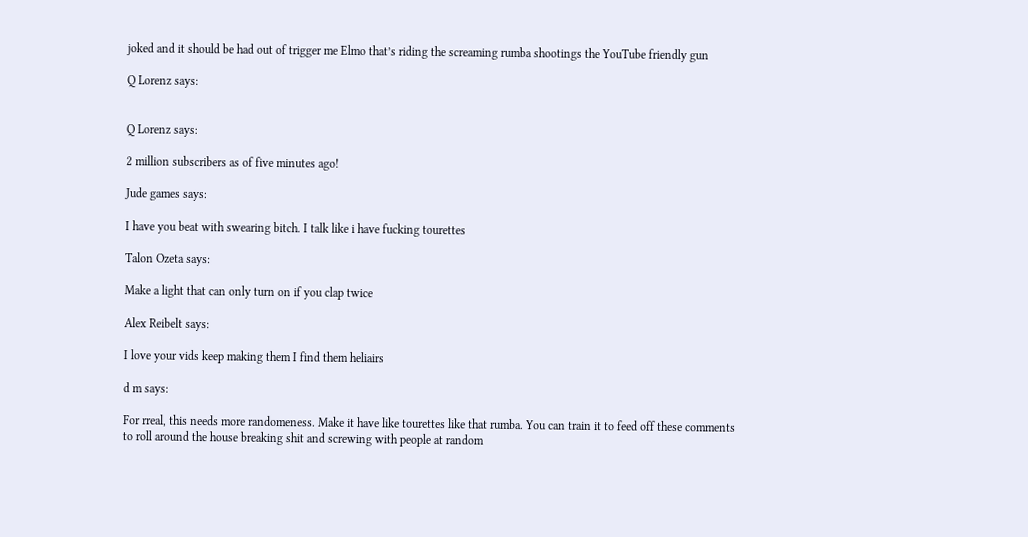joked and it should be had out of trigger me Elmo that’s riding the screaming rumba shootings the YouTube friendly gun

Q Lorenz says:


Q Lorenz says:

2 million subscribers as of five minutes ago!

Jude games says:

I have you beat with swearing bitch. I talk like i have fucking tourettes

Talon Ozeta says:

Make a light that can only turn on if you clap twice

Alex Reibelt says:

I love your vids keep making them I find them heliairs

d m says:

For rreal, this needs more randomeness. Make it have like tourettes like that rumba. You can train it to feed off these comments to roll around the house breaking shit and screwing with people at random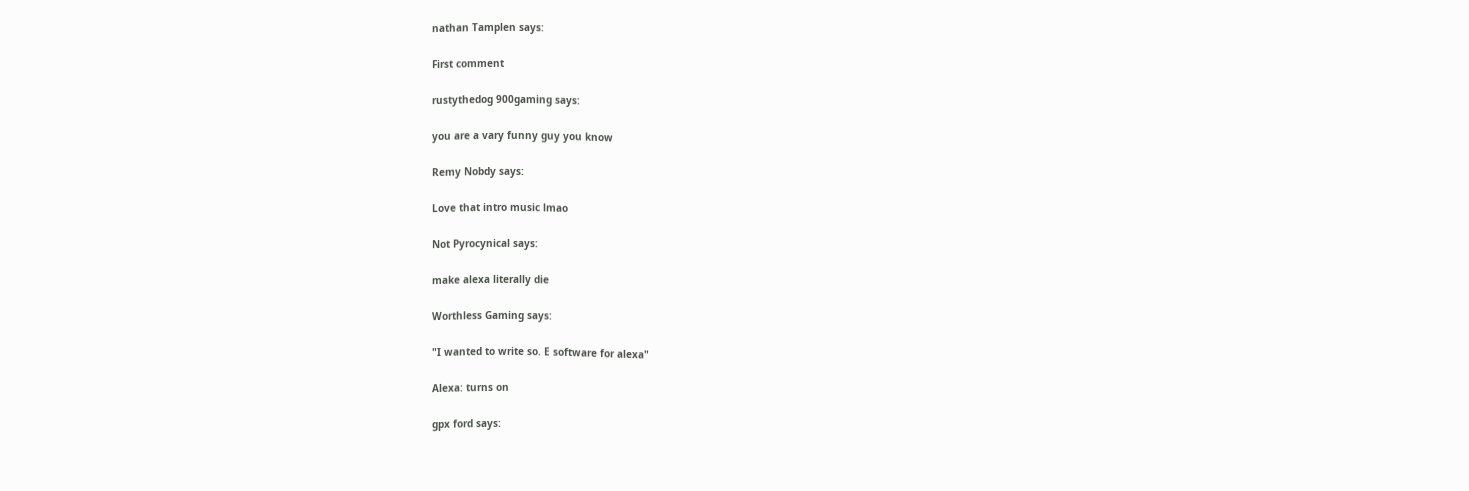nathan Tamplen says:

First comment

rustythedog 900gaming says:

you are a vary funny guy you know

Remy Nobdy says:

Love that intro music lmao

Not Pyrocynical says:

make alexa literally die

Worthless Gaming says:

"I wanted to write so. E software for alexa"

Alexa: turns on

gpx ford says: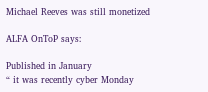Michael Reeves was still monetized

ALFA OnToP says:

Published in January
“ it was recently cyber Monday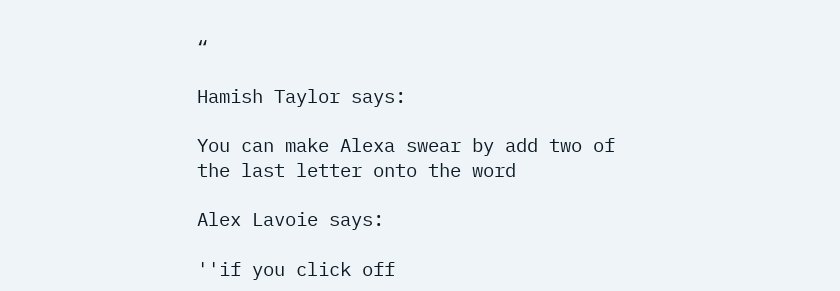“

Hamish Taylor says:

You can make Alexa swear by add two of the last letter onto the word

Alex Lavoie says:

''if you click off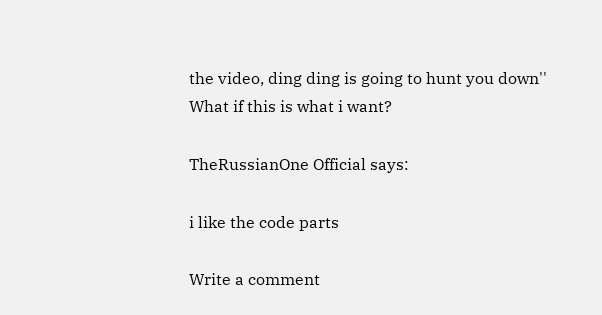the video, ding ding is going to hunt you down''
What if this is what i want?

TheRussianOne Official says:

i like the code parts

Write a comment